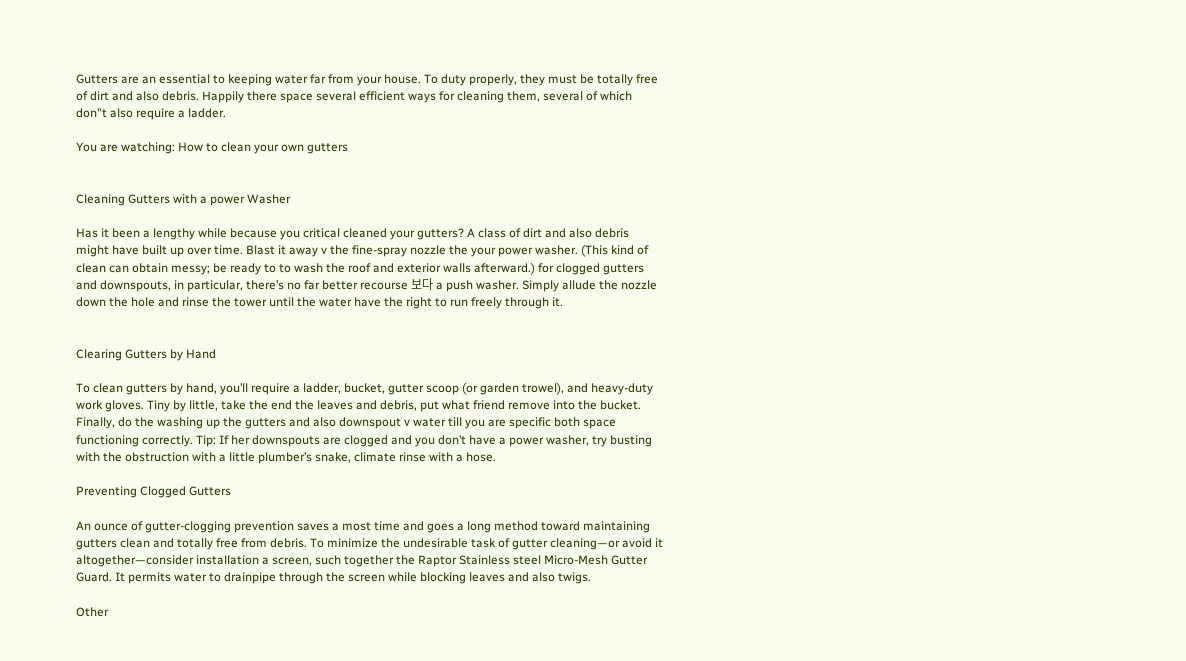Gutters are an essential to keeping water far from your house. To duty properly, they must be totally free of dirt and also debris. Happily there space several efficient ways for cleaning them, several of which don"t also require a ladder.

You are watching: How to clean your own gutters


Cleaning Gutters with a power Washer

Has it been a lengthy while because you critical cleaned your gutters? A class of dirt and also debris might have built up over time. Blast it away v the fine-spray nozzle the your power washer. (This kind of clean can obtain messy; be ready to to wash the roof and exterior walls afterward.) for clogged gutters and downspouts, in particular, there’s no far better recourse 보다 a push washer. Simply allude the nozzle down the hole and rinse the tower until the water have the right to run freely through it.


Clearing Gutters by Hand

To clean gutters by hand, you’ll require a ladder, bucket, gutter scoop (or garden trowel), and heavy-duty work gloves. Tiny by little, take the end the leaves and debris, put what friend remove into the bucket. Finally, do the washing up the gutters and also downspout v water till you are specific both space functioning correctly. Tip: If her downspouts are clogged and you don’t have a power washer, try busting with the obstruction with a little plumber’s snake, climate rinse with a hose.

Preventing Clogged Gutters

An ounce of gutter-clogging prevention saves a most time and goes a long method toward maintaining gutters clean and totally free from debris. To minimize the undesirable task of gutter cleaning—or avoid it altogether—consider installation a screen, such together the Raptor Stainless steel Micro-Mesh Gutter Guard. It permits water to drainpipe through the screen while blocking leaves and also twigs.

Other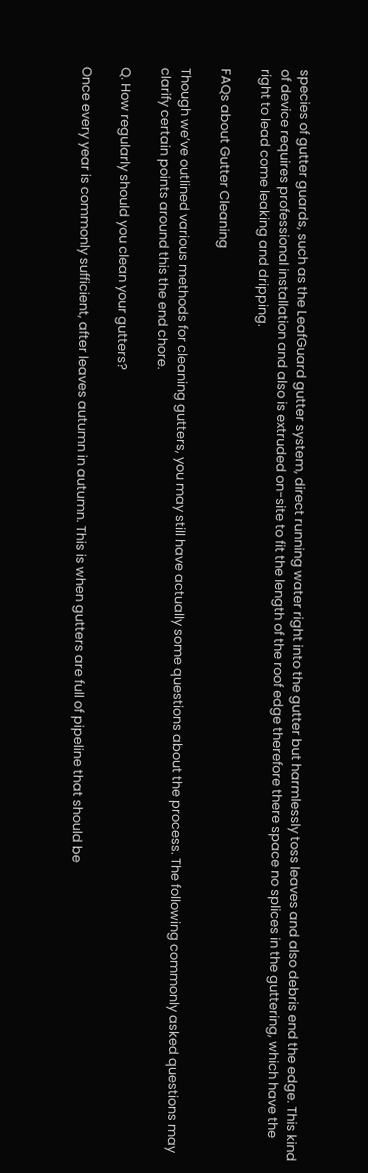species of gutter guards, such as the LeafGuard gutter system, direct running water right into the gutter but harmlessly toss leaves and also debris end the edge. This kind of device requires professional installation and also is extruded on-site to fit the length of the roof edge therefore there space no splices in the guttering, which have the right to lead come leaking and dripping.

FAQs about Gutter Cleaning

Though we’ve outlined various methods for cleaning gutters, you may still have actually some questions about the process. The following commonly asked questions may clarify certain points around this the end chore.

Q. How regularly should you clean your gutters?

Once every year is commonly sufficient, after leaves autumn in autumn. This is when gutters are full of pipeline that should be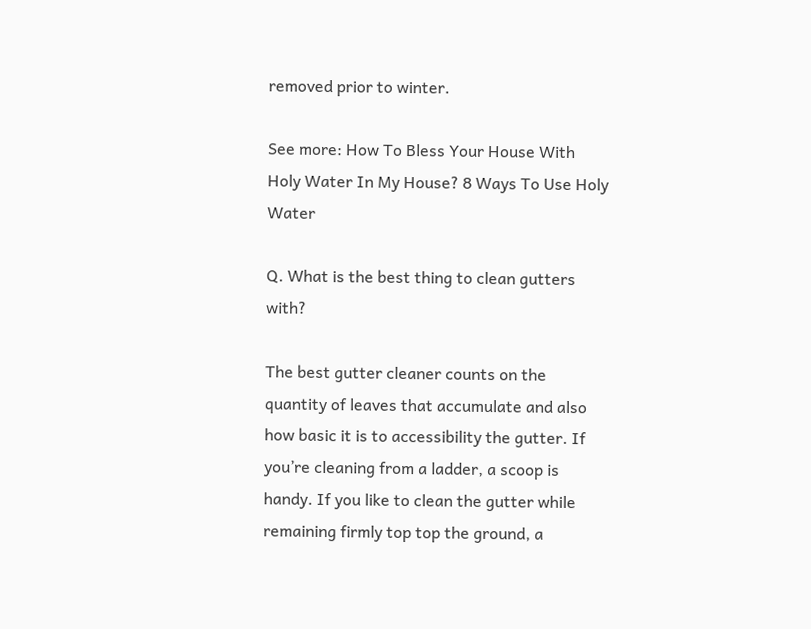removed prior to winter.

See more: How To Bless Your House With Holy Water In My House? 8 Ways To Use Holy Water

Q. What is the best thing to clean gutters with?

The best gutter cleaner counts on the quantity of leaves that accumulate and also how basic it is to accessibility the gutter. If you’re cleaning from a ladder, a scoop is handy. If you like to clean the gutter while remaining firmly top top the ground, a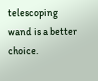telescoping wand is a better choice.